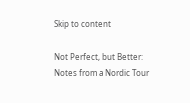Skip to content

Not Perfect, but Better: Notes from a Nordic Tour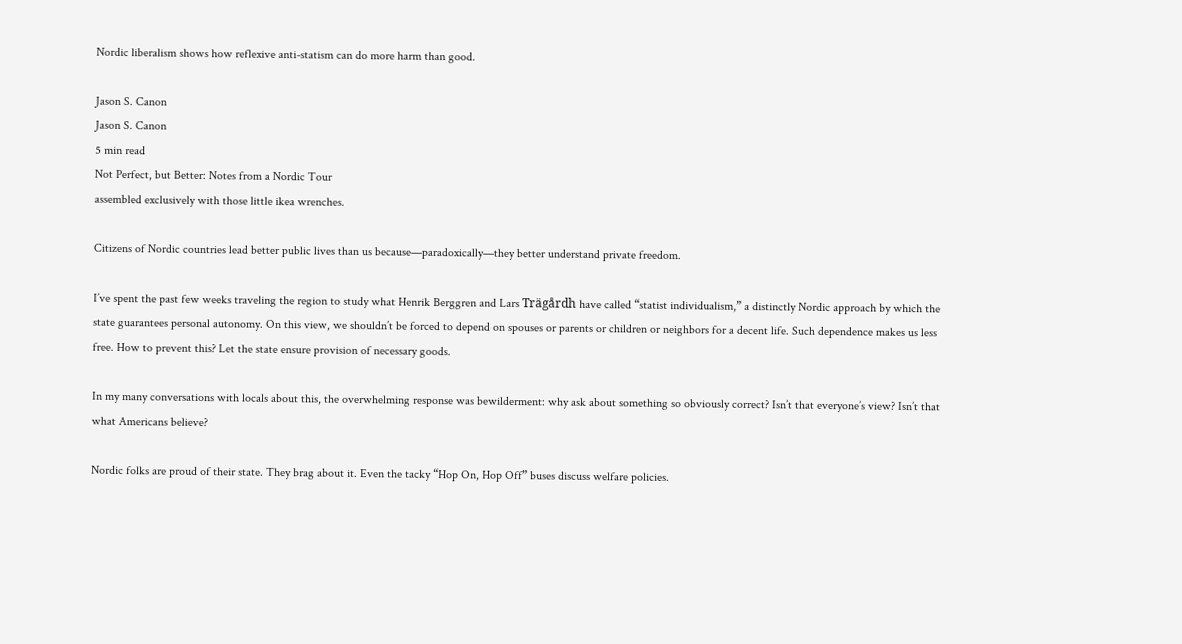Nordic liberalism shows how reflexive anti-statism can do more harm than good.

Jason S. Canon
Jason S. Canon
5 min read
Not Perfect, but Better: Notes from a Nordic Tour
assembled exclusively with those little ikea wrenches.

Citizens of Nordic countries lead better public lives than us because—paradoxically—they better understand private freedom.

I’ve spent the past few weeks traveling the region to study what Henrik Berggren and Lars Trägårdh have called “statist individualism,” a distinctly Nordic approach by which the state guarantees personal autonomy. On this view, we shouldn’t be forced to depend on spouses or parents or children or neighbors for a decent life. Such dependence makes us less free. How to prevent this? Let the state ensure provision of necessary goods.

In my many conversations with locals about this, the overwhelming response was bewilderment: why ask about something so obviously correct? Isn’t that everyone’s view? Isn’t that what Americans believe?

Nordic folks are proud of their state. They brag about it. Even the tacky “Hop On, Hop Off” buses discuss welfare policies.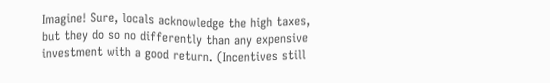Imagine! Sure, locals acknowledge the high taxes, but they do so no differently than any expensive investment with a good return. (Incentives still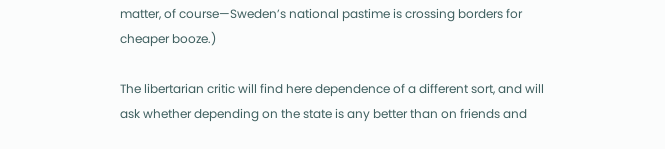matter, of course—Sweden’s national pastime is crossing borders for cheaper booze.)

The libertarian critic will find here dependence of a different sort, and will ask whether depending on the state is any better than on friends and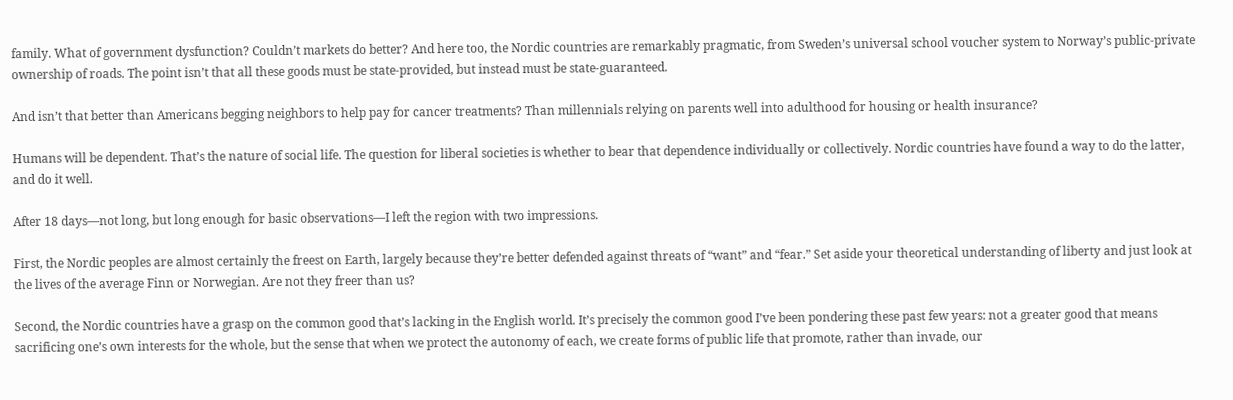family. What of government dysfunction? Couldn’t markets do better? And here too, the Nordic countries are remarkably pragmatic, from Sweden’s universal school voucher system to Norway’s public-private ownership of roads. The point isn’t that all these goods must be state-provided, but instead must be state-guaranteed.

And isn’t that better than Americans begging neighbors to help pay for cancer treatments? Than millennials relying on parents well into adulthood for housing or health insurance?

Humans will be dependent. That’s the nature of social life. The question for liberal societies is whether to bear that dependence individually or collectively. Nordic countries have found a way to do the latter, and do it well.

After 18 days—not long, but long enough for basic observations—I left the region with two impressions.

First, the Nordic peoples are almost certainly the freest on Earth, largely because they’re better defended against threats of “want” and “fear.” Set aside your theoretical understanding of liberty and just look at the lives of the average Finn or Norwegian. Are not they freer than us?

Second, the Nordic countries have a grasp on the common good that’s lacking in the English world. It’s precisely the common good I’ve been pondering these past few years: not a greater good that means sacrificing one’s own interests for the whole, but the sense that when we protect the autonomy of each, we create forms of public life that promote, rather than invade, our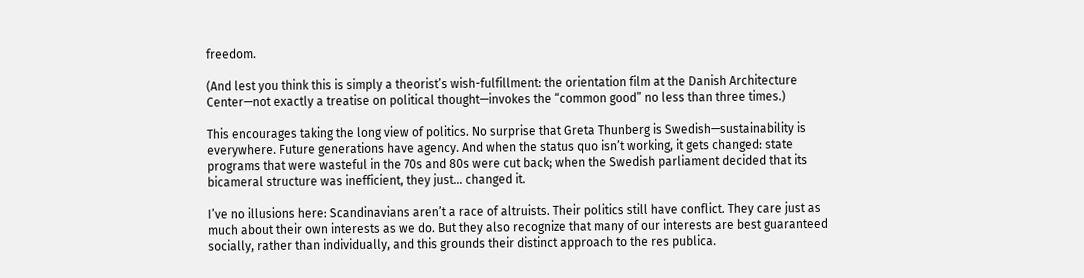freedom.

(And lest you think this is simply a theorist’s wish-fulfillment: the orientation film at the Danish Architecture Center—not exactly a treatise on political thought—invokes the “common good” no less than three times.)

This encourages taking the long view of politics. No surprise that Greta Thunberg is Swedish—sustainability is everywhere. Future generations have agency. And when the status quo isn’t working, it gets changed: state programs that were wasteful in the 70s and 80s were cut back; when the Swedish parliament decided that its bicameral structure was inefficient, they just… changed it.

I’ve no illusions here: Scandinavians aren’t a race of altruists. Their politics still have conflict. They care just as much about their own interests as we do. But they also recognize that many of our interests are best guaranteed socially, rather than individually, and this grounds their distinct approach to the res publica.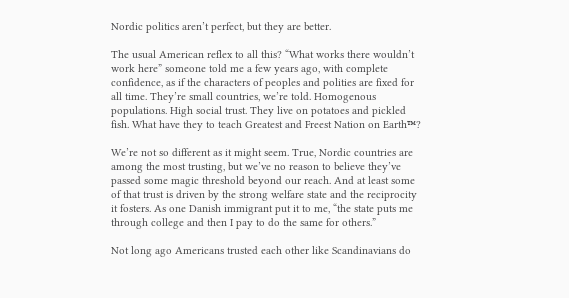Nordic politics aren’t perfect, but they are better.

The usual American reflex to all this? “What works there wouldn’t work here” someone told me a few years ago, with complete confidence, as if the characters of peoples and polities are fixed for all time. They’re small countries, we’re told. Homogenous populations. High social trust. They live on potatoes and pickled fish. What have they to teach Greatest and Freest Nation on Earth™?

We’re not so different as it might seem. True, Nordic countries are among the most trusting, but we’ve no reason to believe they’ve passed some magic threshold beyond our reach. And at least some of that trust is driven by the strong welfare state and the reciprocity it fosters. As one Danish immigrant put it to me, “the state puts me through college and then I pay to do the same for others.”

Not long ago Americans trusted each other like Scandinavians do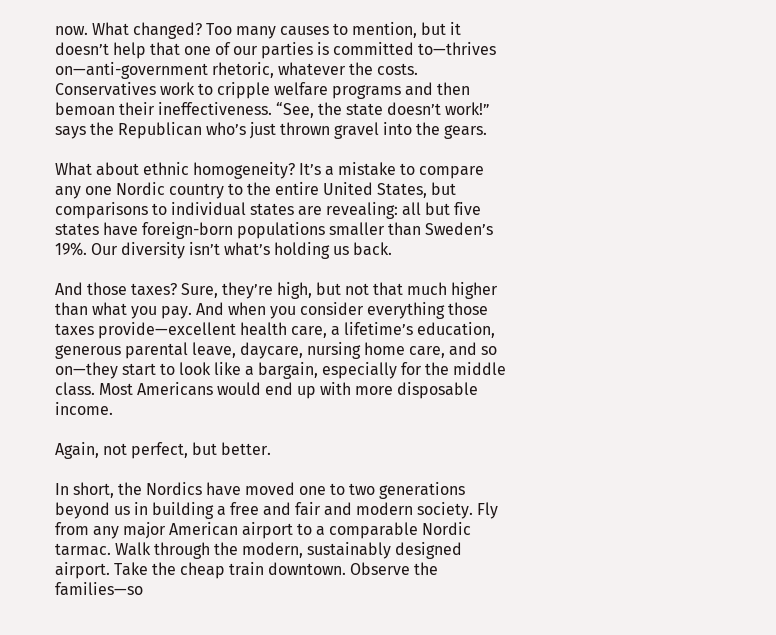now. What changed? Too many causes to mention, but it doesn’t help that one of our parties is committed to—thrives on—anti-government rhetoric, whatever the costs. Conservatives work to cripple welfare programs and then bemoan their ineffectiveness. “See, the state doesn’t work!” says the Republican who’s just thrown gravel into the gears.

What about ethnic homogeneity? It’s a mistake to compare any one Nordic country to the entire United States, but comparisons to individual states are revealing: all but five states have foreign-born populations smaller than Sweden’s 19%. Our diversity isn’t what’s holding us back.

And those taxes? Sure, they’re high, but not that much higher than what you pay. And when you consider everything those taxes provide—excellent health care, a lifetime’s education, generous parental leave, daycare, nursing home care, and so on—they start to look like a bargain, especially for the middle class. Most Americans would end up with more disposable income.

Again, not perfect, but better.

In short, the Nordics have moved one to two generations beyond us in building a free and fair and modern society. Fly from any major American airport to a comparable Nordic tarmac. Walk through the modern, sustainably designed airport. Take the cheap train downtown. Observe the families—so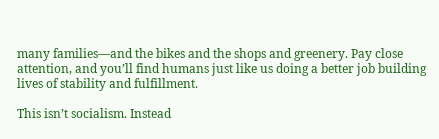many families—and the bikes and the shops and greenery. Pay close attention, and you’ll find humans just like us doing a better job building lives of stability and fulfillment.

This isn’t socialism. Instead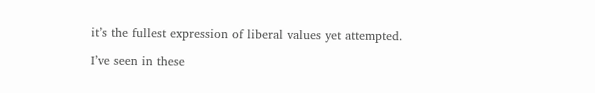it’s the fullest expression of liberal values yet attempted.

I’ve seen in these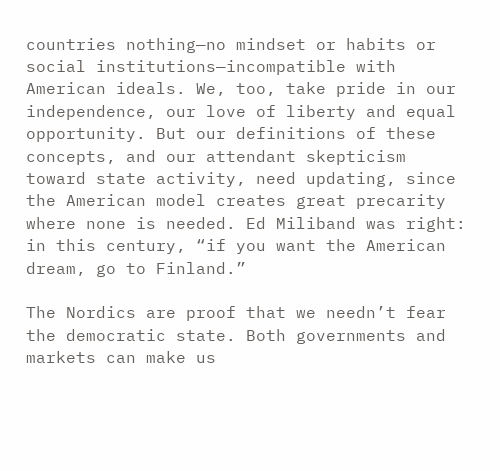countries nothing—no mindset or habits or social institutions—incompatible with American ideals. We, too, take pride in our independence, our love of liberty and equal opportunity. But our definitions of these concepts, and our attendant skepticism toward state activity, need updating, since the American model creates great precarity where none is needed. Ed Miliband was right: in this century, “if you want the American dream, go to Finland.”

The Nordics are proof that we needn’t fear the democratic state. Both governments and markets can make us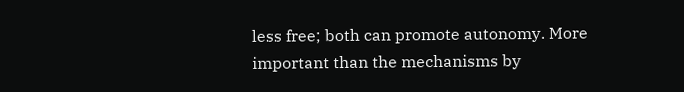less free; both can promote autonomy. More important than the mechanisms by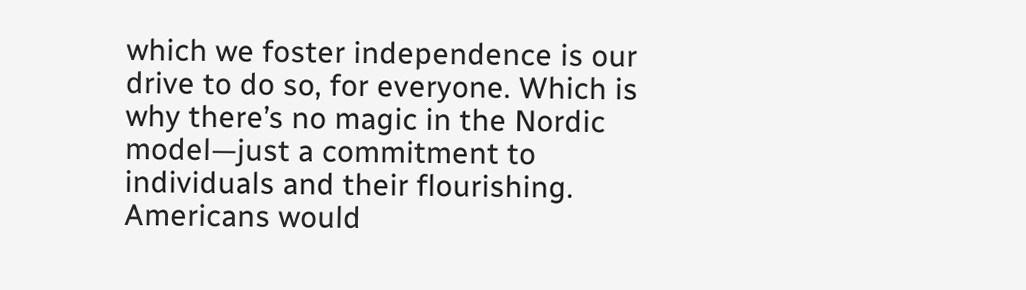which we foster independence is our drive to do so, for everyone. Which is why there’s no magic in the Nordic model—just a commitment to individuals and their flourishing. Americans would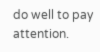do well to pay attention.